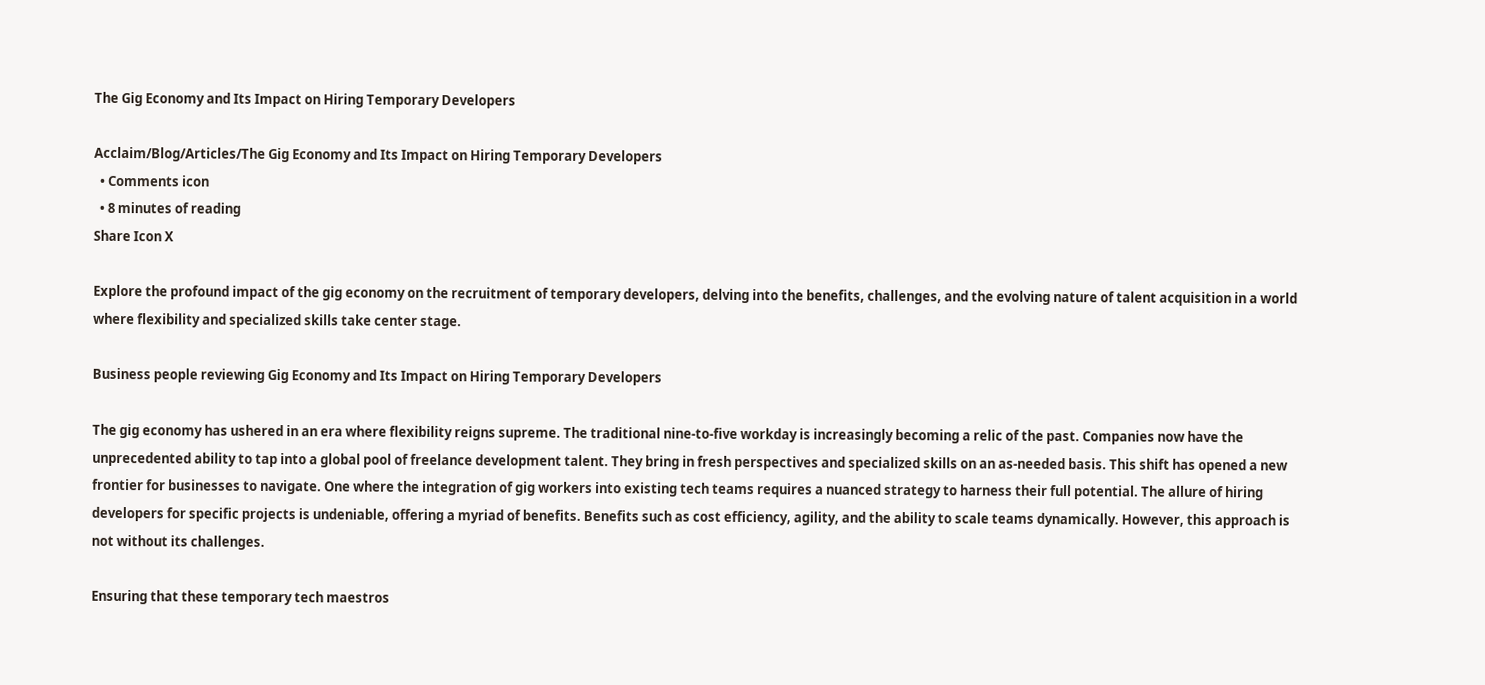The Gig Economy and Its Impact on Hiring Temporary Developers

Acclaim/Blog/Articles/The Gig Economy and Its Impact on Hiring Temporary Developers
  • Comments icon
  • 8 minutes of reading
Share Icon X

Explore the profound impact of the gig economy on the recruitment of temporary developers, delving into the benefits, challenges, and the evolving nature of talent acquisition in a world where flexibility and specialized skills take center stage.

Business people reviewing Gig Economy and Its Impact on Hiring Temporary Developers

The gig economy has ushered in an era where flexibility reigns supreme. The traditional nine-to-five workday is increasingly becoming a relic of the past. Companies now have the unprecedented ability to tap into a global pool of freelance development talent. They bring in fresh perspectives and specialized skills on an as-needed basis. This shift has opened a new frontier for businesses to navigate. One where the integration of gig workers into existing tech teams requires a nuanced strategy to harness their full potential. The allure of hiring developers for specific projects is undeniable, offering a myriad of benefits. Benefits such as cost efficiency, agility, and the ability to scale teams dynamically. However, this approach is not without its challenges.

Ensuring that these temporary tech maestros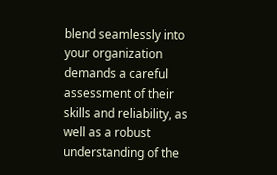blend seamlessly into your organization demands a careful assessment of their skills and reliability, as well as a robust understanding of the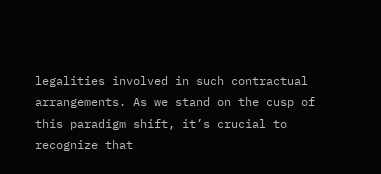legalities involved in such contractual arrangements. As we stand on the cusp of this paradigm shift, it’s crucial to recognize that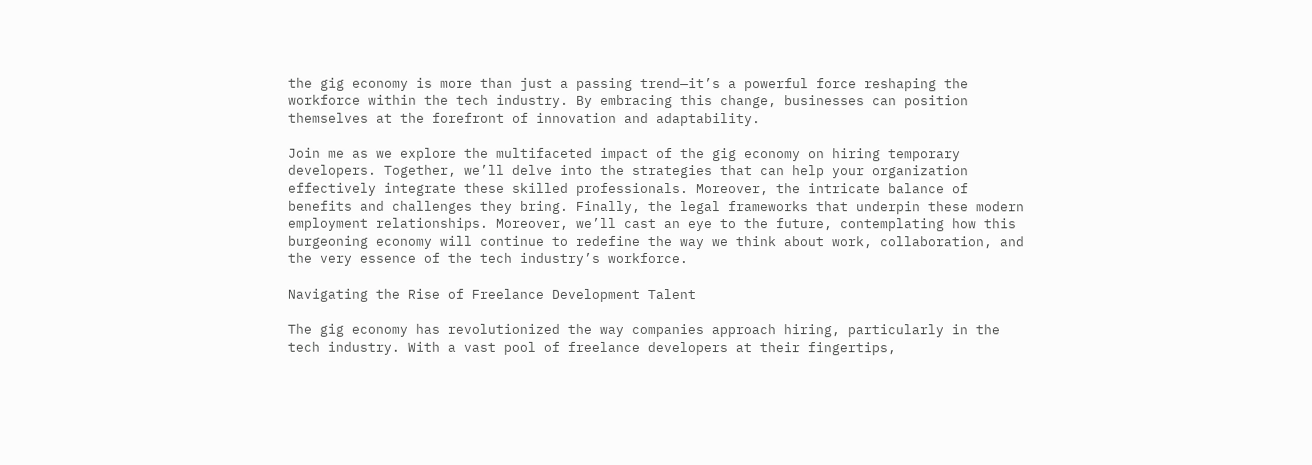the gig economy is more than just a passing trend—it’s a powerful force reshaping the workforce within the tech industry. By embracing this change, businesses can position themselves at the forefront of innovation and adaptability.

Join me as we explore the multifaceted impact of the gig economy on hiring temporary developers. Together, we’ll delve into the strategies that can help your organization effectively integrate these skilled professionals. Moreover, the intricate balance of benefits and challenges they bring. Finally, the legal frameworks that underpin these modern employment relationships. Moreover, we’ll cast an eye to the future, contemplating how this burgeoning economy will continue to redefine the way we think about work, collaboration, and the very essence of the tech industry’s workforce.

Navigating the Rise of Freelance Development Talent

The gig economy has revolutionized the way companies approach hiring, particularly in the tech industry. With a vast pool of freelance developers at their fingertips,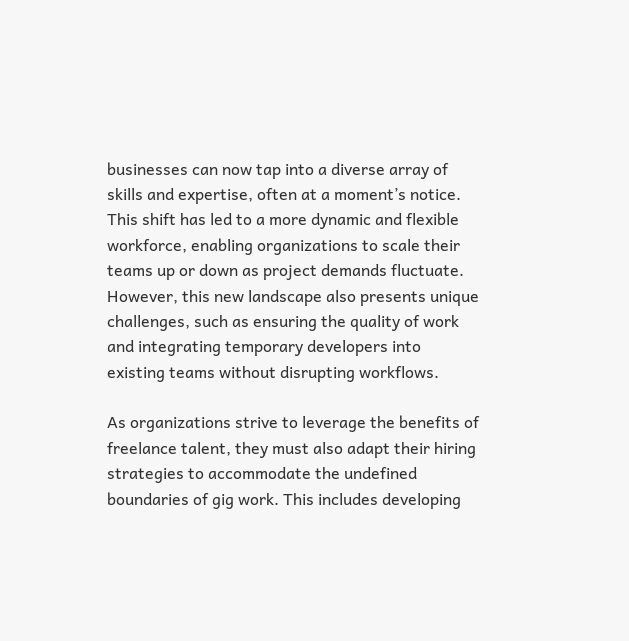businesses can now tap into a diverse array of skills and expertise, often at a moment’s notice. This shift has led to a more dynamic and flexible workforce, enabling organizations to scale their teams up or down as project demands fluctuate. However, this new landscape also presents unique challenges, such as ensuring the quality of work and integrating temporary developers into existing teams without disrupting workflows.

As organizations strive to leverage the benefits of freelance talent, they must also adapt their hiring strategies to accommodate the undefined boundaries of gig work. This includes developing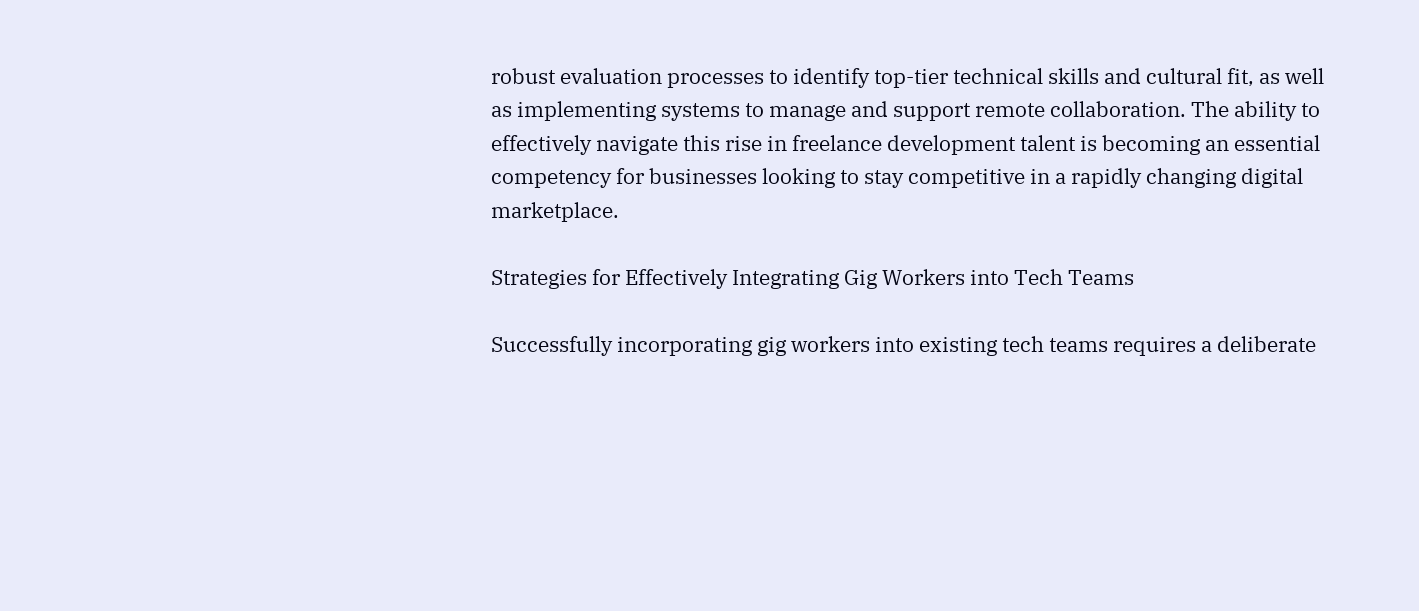robust evaluation processes to identify top-tier technical skills and cultural fit, as well as implementing systems to manage and support remote collaboration. The ability to effectively navigate this rise in freelance development talent is becoming an essential competency for businesses looking to stay competitive in a rapidly changing digital marketplace.

Strategies for Effectively Integrating Gig Workers into Tech Teams

Successfully incorporating gig workers into existing tech teams requires a deliberate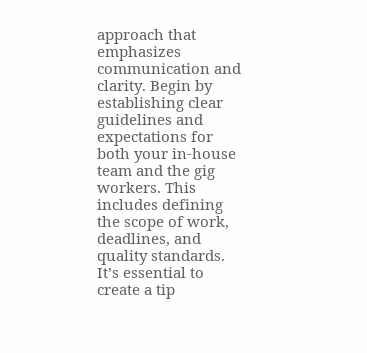approach that emphasizes communication and clarity. Begin by establishing clear guidelines and expectations for both your in-house team and the gig workers. This includes defining the scope of work, deadlines, and quality standards. It’s essential to create a tip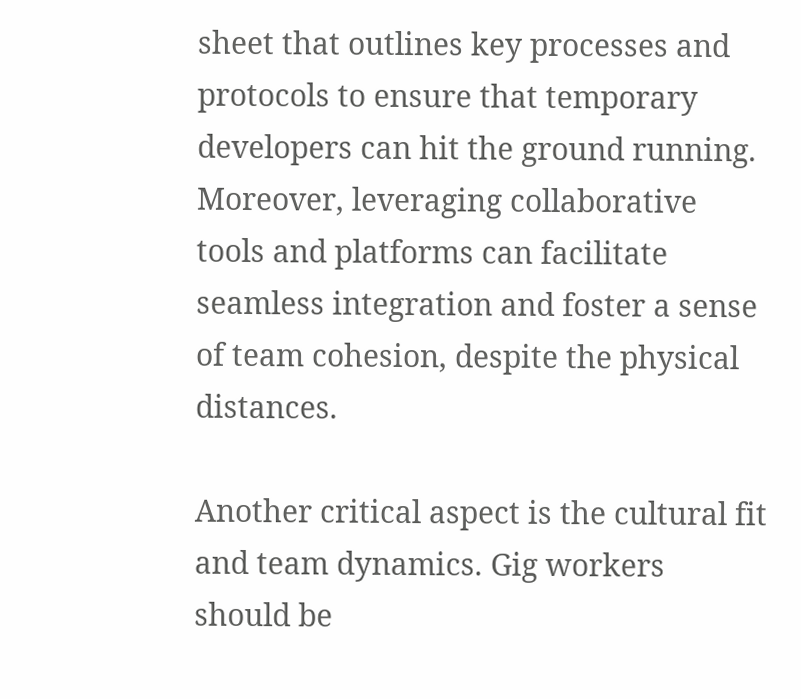sheet that outlines key processes and protocols to ensure that temporary developers can hit the ground running. Moreover, leveraging collaborative tools and platforms can facilitate seamless integration and foster a sense of team cohesion, despite the physical distances.

Another critical aspect is the cultural fit and team dynamics. Gig workers should be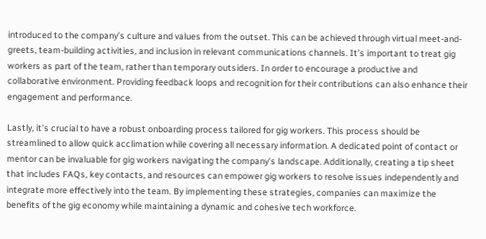introduced to the company’s culture and values from the outset. This can be achieved through virtual meet-and-greets, team-building activities, and inclusion in relevant communications channels. It’s important to treat gig workers as part of the team, rather than temporary outsiders. In order to encourage a productive and collaborative environment. Providing feedback loops and recognition for their contributions can also enhance their engagement and performance.

Lastly, it’s crucial to have a robust onboarding process tailored for gig workers. This process should be streamlined to allow quick acclimation while covering all necessary information. A dedicated point of contact or mentor can be invaluable for gig workers navigating the company’s landscape. Additionally, creating a tip sheet that includes FAQs, key contacts, and resources can empower gig workers to resolve issues independently and integrate more effectively into the team. By implementing these strategies, companies can maximize the benefits of the gig economy while maintaining a dynamic and cohesive tech workforce.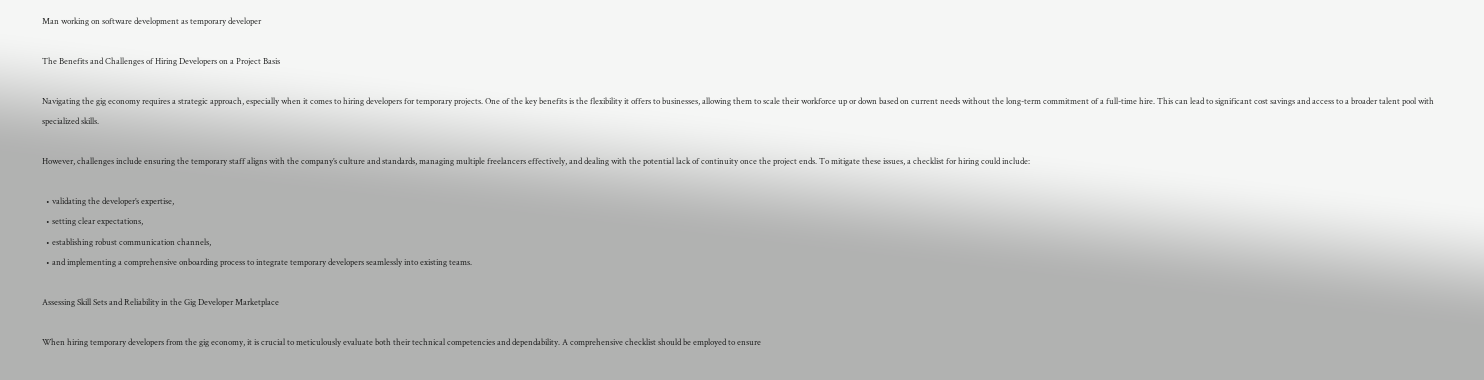Man working on software development as temporary developer

The Benefits and Challenges of Hiring Developers on a Project Basis

Navigating the gig economy requires a strategic approach, especially when it comes to hiring developers for temporary projects. One of the key benefits is the flexibility it offers to businesses, allowing them to scale their workforce up or down based on current needs without the long-term commitment of a full-time hire. This can lead to significant cost savings and access to a broader talent pool with specialized skills.

However, challenges include ensuring the temporary staff aligns with the company’s culture and standards, managing multiple freelancers effectively, and dealing with the potential lack of continuity once the project ends. To mitigate these issues, a checklist for hiring could include:

  • validating the developer’s expertise,
  • setting clear expectations,
  • establishing robust communication channels,
  • and implementing a comprehensive onboarding process to integrate temporary developers seamlessly into existing teams.

Assessing Skill Sets and Reliability in the Gig Developer Marketplace

When hiring temporary developers from the gig economy, it is crucial to meticulously evaluate both their technical competencies and dependability. A comprehensive checklist should be employed to ensure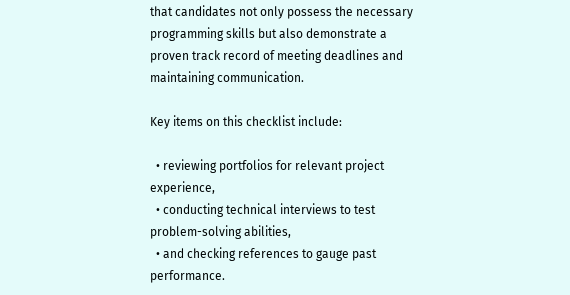that candidates not only possess the necessary programming skills but also demonstrate a proven track record of meeting deadlines and maintaining communication.

Key items on this checklist include:

  • reviewing portfolios for relevant project experience,
  • conducting technical interviews to test problem-solving abilities,
  • and checking references to gauge past performance.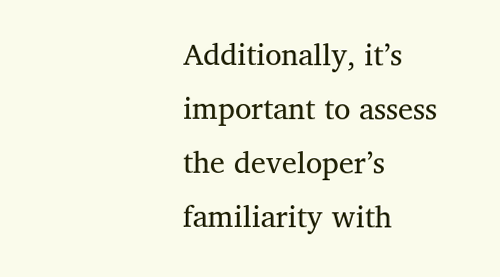Additionally, it’s important to assess the developer’s familiarity with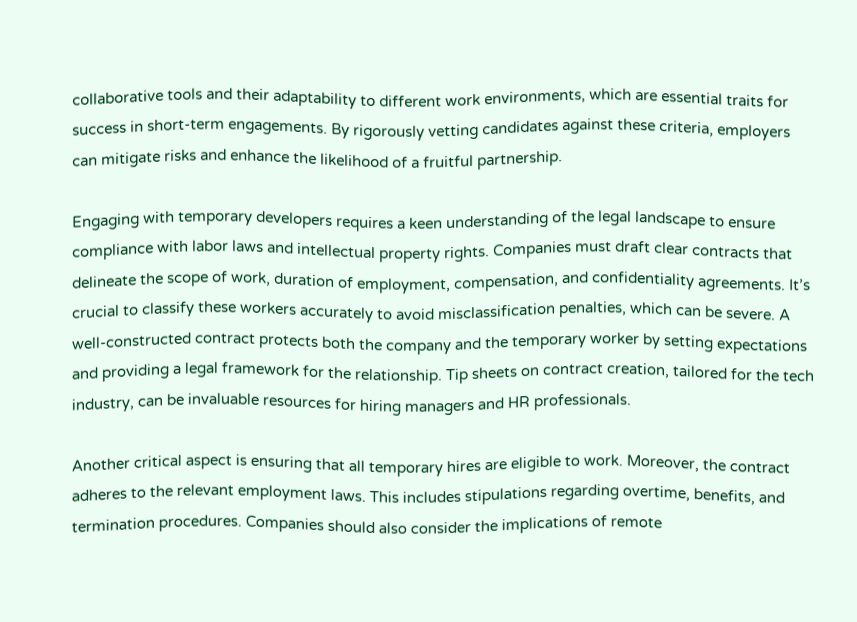collaborative tools and their adaptability to different work environments, which are essential traits for success in short-term engagements. By rigorously vetting candidates against these criteria, employers can mitigate risks and enhance the likelihood of a fruitful partnership.

Engaging with temporary developers requires a keen understanding of the legal landscape to ensure compliance with labor laws and intellectual property rights. Companies must draft clear contracts that delineate the scope of work, duration of employment, compensation, and confidentiality agreements. It’s crucial to classify these workers accurately to avoid misclassification penalties, which can be severe. A well-constructed contract protects both the company and the temporary worker by setting expectations and providing a legal framework for the relationship. Tip sheets on contract creation, tailored for the tech industry, can be invaluable resources for hiring managers and HR professionals.

Another critical aspect is ensuring that all temporary hires are eligible to work. Moreover, the contract adheres to the relevant employment laws. This includes stipulations regarding overtime, benefits, and termination procedures. Companies should also consider the implications of remote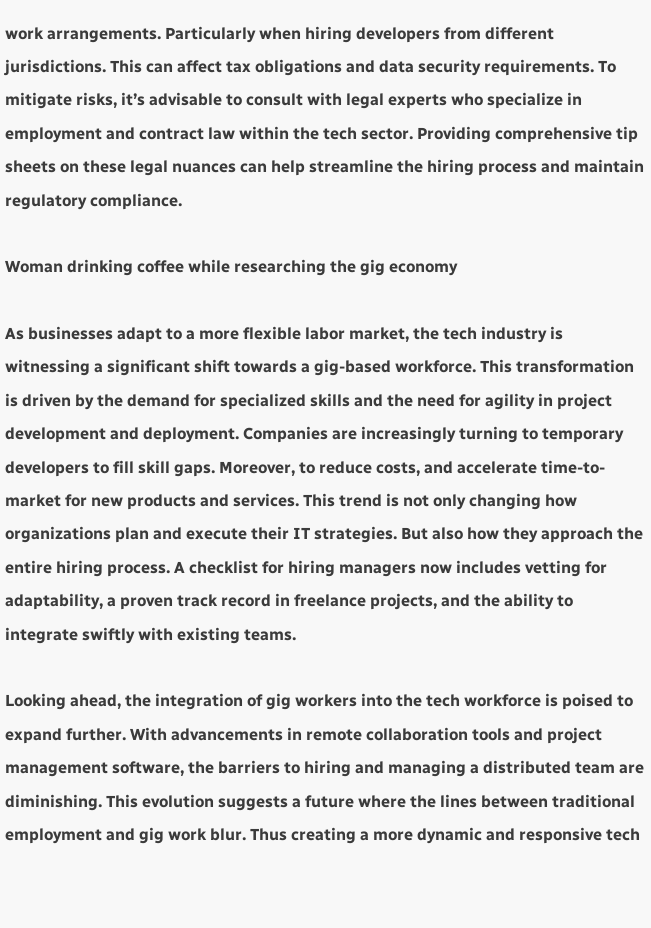work arrangements. Particularly when hiring developers from different jurisdictions. This can affect tax obligations and data security requirements. To mitigate risks, it’s advisable to consult with legal experts who specialize in employment and contract law within the tech sector. Providing comprehensive tip sheets on these legal nuances can help streamline the hiring process and maintain regulatory compliance.

Woman drinking coffee while researching the gig economy

As businesses adapt to a more flexible labor market, the tech industry is witnessing a significant shift towards a gig-based workforce. This transformation is driven by the demand for specialized skills and the need for agility in project development and deployment. Companies are increasingly turning to temporary developers to fill skill gaps. Moreover, to reduce costs, and accelerate time-to-market for new products and services. This trend is not only changing how organizations plan and execute their IT strategies. But also how they approach the entire hiring process. A checklist for hiring managers now includes vetting for adaptability, a proven track record in freelance projects, and the ability to integrate swiftly with existing teams.

Looking ahead, the integration of gig workers into the tech workforce is poised to expand further. With advancements in remote collaboration tools and project management software, the barriers to hiring and managing a distributed team are diminishing. This evolution suggests a future where the lines between traditional employment and gig work blur. Thus creating a more dynamic and responsive tech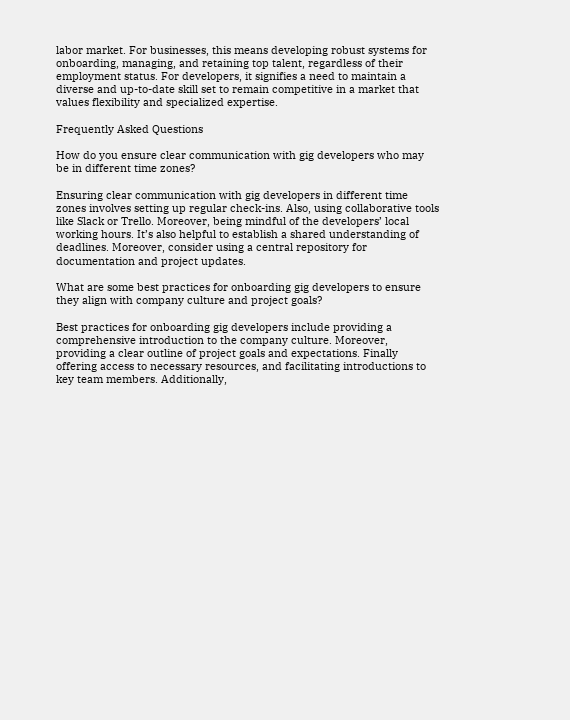labor market. For businesses, this means developing robust systems for onboarding, managing, and retaining top talent, regardless of their employment status. For developers, it signifies a need to maintain a diverse and up-to-date skill set to remain competitive in a market that values flexibility and specialized expertise.

Frequently Asked Questions

How do you ensure clear communication with gig developers who may be in different time zones?

Ensuring clear communication with gig developers in different time zones involves setting up regular check-ins. Also, using collaborative tools like Slack or Trello. Moreover, being mindful of the developers’ local working hours. It’s also helpful to establish a shared understanding of deadlines. Moreover, consider using a central repository for documentation and project updates.

What are some best practices for onboarding gig developers to ensure they align with company culture and project goals?

Best practices for onboarding gig developers include providing a comprehensive introduction to the company culture. Moreover, providing a clear outline of project goals and expectations. Finally offering access to necessary resources, and facilitating introductions to key team members. Additionally,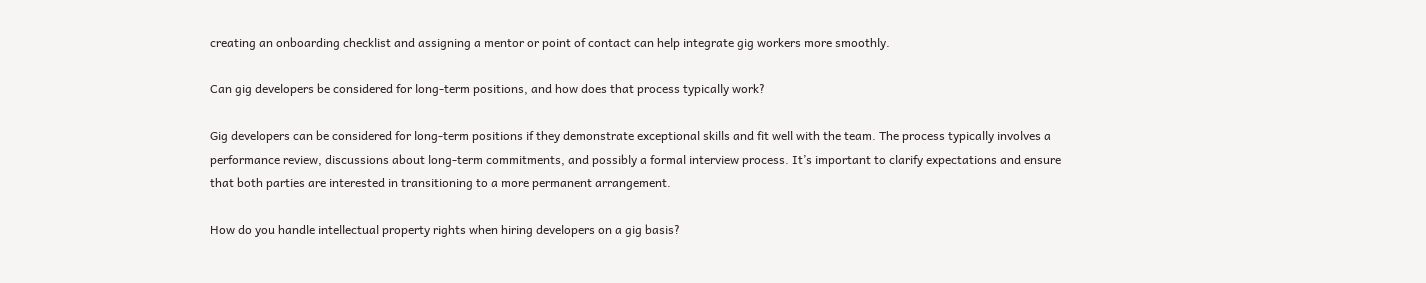creating an onboarding checklist and assigning a mentor or point of contact can help integrate gig workers more smoothly.

Can gig developers be considered for long-term positions, and how does that process typically work?

Gig developers can be considered for long-term positions if they demonstrate exceptional skills and fit well with the team. The process typically involves a performance review, discussions about long-term commitments, and possibly a formal interview process. It’s important to clarify expectations and ensure that both parties are interested in transitioning to a more permanent arrangement.

How do you handle intellectual property rights when hiring developers on a gig basis?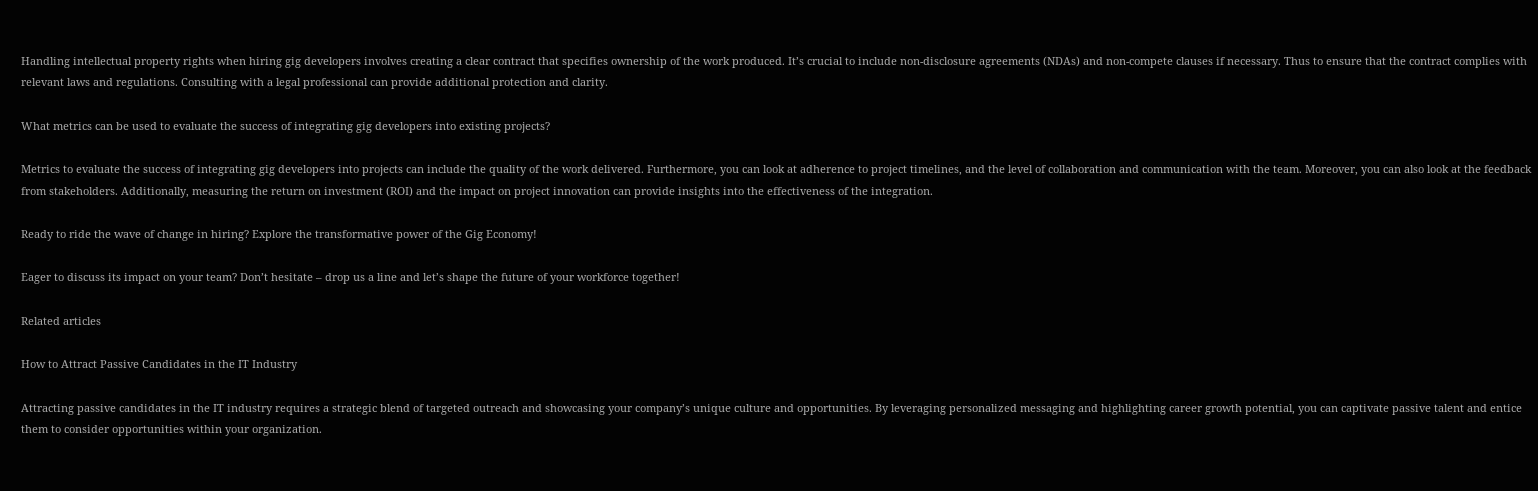Handling intellectual property rights when hiring gig developers involves creating a clear contract that specifies ownership of the work produced. It’s crucial to include non-disclosure agreements (NDAs) and non-compete clauses if necessary. Thus to ensure that the contract complies with relevant laws and regulations. Consulting with a legal professional can provide additional protection and clarity.

What metrics can be used to evaluate the success of integrating gig developers into existing projects?

Metrics to evaluate the success of integrating gig developers into projects can include the quality of the work delivered. Furthermore, you can look at adherence to project timelines, and the level of collaboration and communication with the team. Moreover, you can also look at the feedback from stakeholders. Additionally, measuring the return on investment (ROI) and the impact on project innovation can provide insights into the effectiveness of the integration.

Ready to ride the wave of change in hiring? Explore the transformative power of the Gig Economy!

Eager to discuss its impact on your team? Don’t hesitate – drop us a line and let’s shape the future of your workforce together!

Related articles

How to Attract Passive Candidates in the IT Industry

Attracting passive candidates in the IT industry requires a strategic blend of targeted outreach and showcasing your company’s unique culture and opportunities. By leveraging personalized messaging and highlighting career growth potential, you can captivate passive talent and entice them to consider opportunities within your organization.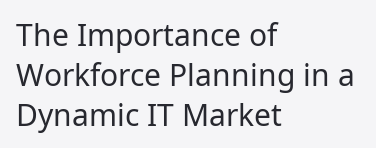The Importance of Workforce Planning in a Dynamic IT Market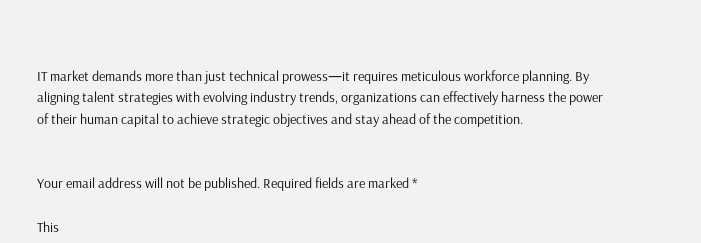IT market demands more than just technical prowess—it requires meticulous workforce planning. By aligning talent strategies with evolving industry trends, organizations can effectively harness the power of their human capital to achieve strategic objectives and stay ahead of the competition.


Your email address will not be published. Required fields are marked *

This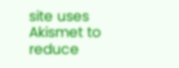site uses Akismet to reduce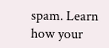spam. Learn how your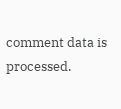comment data is processed.